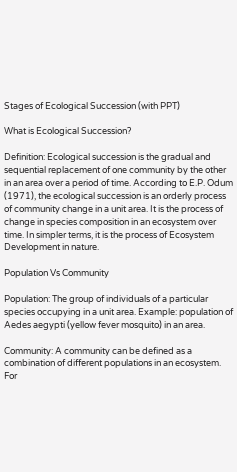Stages of Ecological Succession (with PPT)

What is Ecological Succession?

Definition: Ecological succession is the gradual and sequential replacement of one community by the other in an area over a period of time. According to E.P. Odum (1971), the ecological succession is an orderly process of community change in a unit area. It is the process of change in species composition in an ecosystem over time. In simpler terms, it is the process of Ecosystem Development in nature.

Population Vs Community

Population: The group of individuals of a particular species occupying in a unit area. Example: population of Aedes aegypti (yellow fever mosquito) in an area.

Community: A community can be defined as a combination of different populations in an ecosystem. For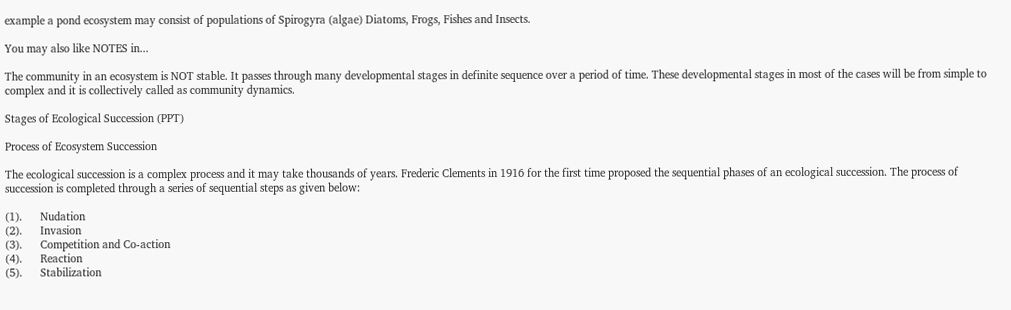example a pond ecosystem may consist of populations of Spirogyra (algae) Diatoms, Frogs, Fishes and Insects.

You may also like NOTES in...

The community in an ecosystem is NOT stable. It passes through many developmental stages in definite sequence over a period of time. These developmental stages in most of the cases will be from simple to complex and it is collectively called as community dynamics.

Stages of Ecological Succession (PPT)

Process of Ecosystem Succession

The ecological succession is a complex process and it may take thousands of years. Frederic Clements in 1916 for the first time proposed the sequential phases of an ecological succession. The process of succession is completed through a series of sequential steps as given below:

(1).      Nudation
(2).      Invasion
(3).      Competition and Co-action
(4).      Reaction
(5).      Stabilization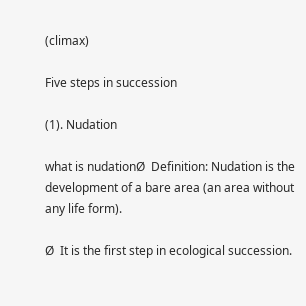(climax)

Five steps in succession

(1). Nudation

what is nudationØ  Definition: Nudation is the development of a bare area (an area without any life form).

Ø  It is the first step in ecological succession.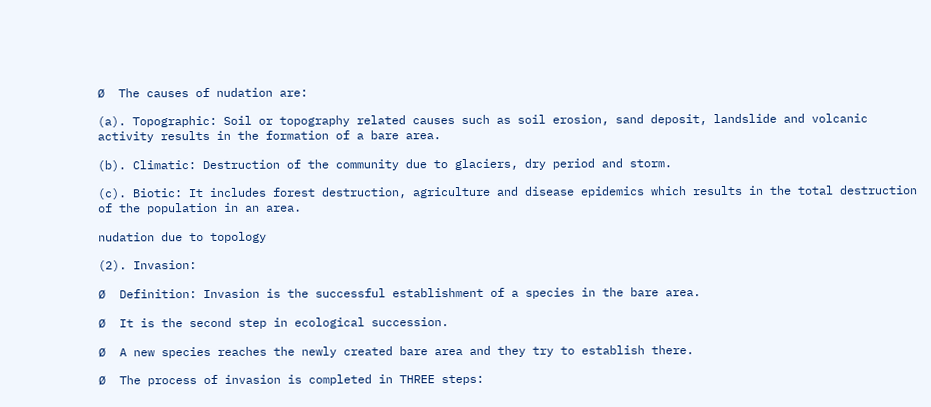Ø  The causes of nudation are:

(a). Topographic: Soil or topography related causes such as soil erosion, sand deposit, landslide and volcanic activity results in the formation of a bare area.

(b). Climatic: Destruction of the community due to glaciers, dry period and storm.

(c). Biotic: It includes forest destruction, agriculture and disease epidemics which results in the total destruction of the population in an area.

nudation due to topology

(2). Invasion:

Ø  Definition: Invasion is the successful establishment of a species in the bare area.

Ø  It is the second step in ecological succession.

Ø  A new species reaches the newly created bare area and they try to establish there.

Ø  The process of invasion is completed in THREE steps: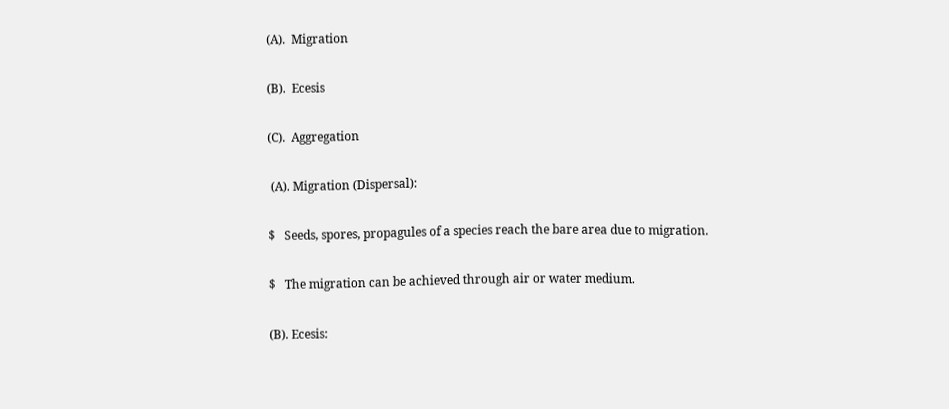(A).  Migration

(B).  Ecesis

(C).  Aggregation

 (A). Migration (Dispersal):

$   Seeds, spores, propagules of a species reach the bare area due to migration.

$   The migration can be achieved through air or water medium.

(B). Ecesis: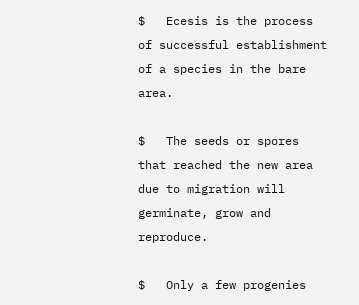$   Ecesis is the process of successful establishment of a species in the bare area.

$   The seeds or spores that reached the new area due to migration will germinate, grow and reproduce.

$   Only a few progenies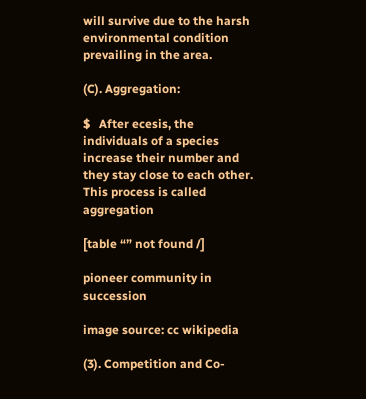will survive due to the harsh environmental condition prevailing in the area.

(C). Aggregation:

$   After ecesis, the individuals of a species increase their number and they stay close to each other. This process is called aggregation

[table “” not found /]

pioneer community in succession

image source: cc wikipedia

(3). Competition and Co-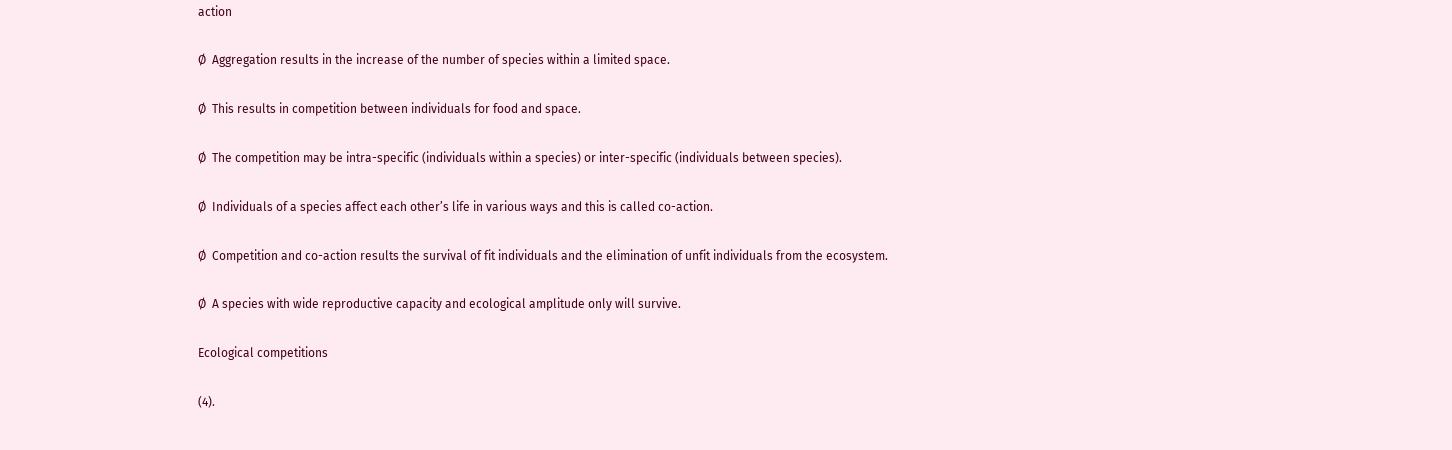action

Ø  Aggregation results in the increase of the number of species within a limited space.

Ø  This results in competition between individuals for food and space.

Ø  The competition may be intra-specific (individuals within a species) or inter-specific (individuals between species).

Ø  Individuals of a species affect each other’s life in various ways and this is called co-action.

Ø  Competition and co-action results the survival of fit individuals and the elimination of unfit individuals from the ecosystem.

Ø  A species with wide reproductive capacity and ecological amplitude only will survive.

Ecological competitions

(4).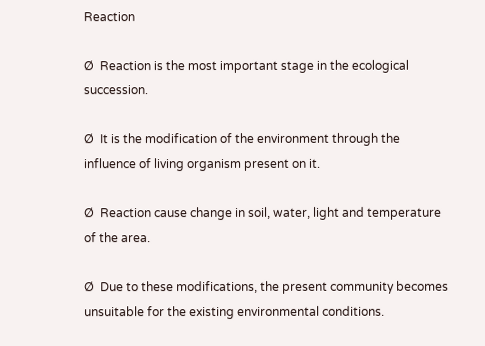Reaction

Ø  Reaction is the most important stage in the ecological succession.

Ø  It is the modification of the environment through the influence of living organism present on it.

Ø  Reaction cause change in soil, water, light and temperature of the area.

Ø  Due to these modifications, the present community becomes unsuitable for the existing environmental conditions.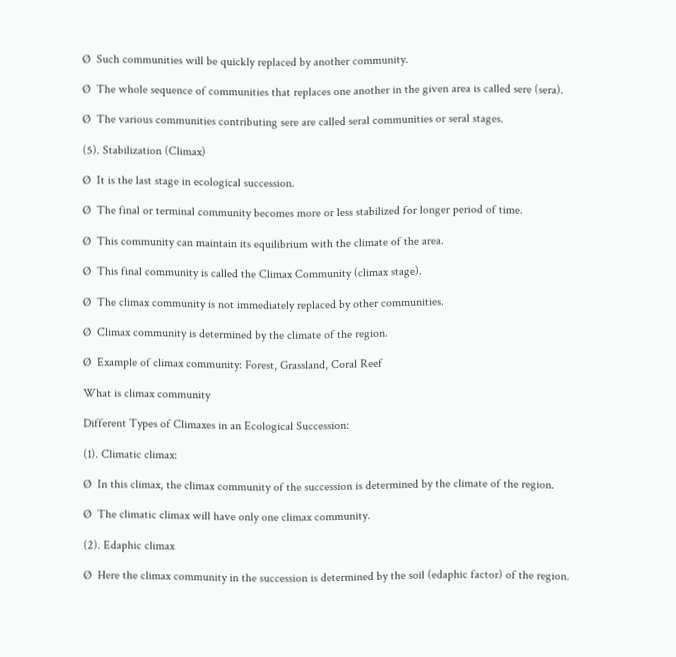Ø  Such communities will be quickly replaced by another community.

Ø  The whole sequence of communities that replaces one another in the given area is called sere (sera).

Ø  The various communities contributing sere are called seral communities or seral stages.

(5). Stabilization (Climax)

Ø  It is the last stage in ecological succession.

Ø  The final or terminal community becomes more or less stabilized for longer period of time.

Ø  This community can maintain its equilibrium with the climate of the area.

Ø  This final community is called the Climax Community (climax stage).

Ø  The climax community is not immediately replaced by other communities.

Ø  Climax community is determined by the climate of the region.

Ø  Example of climax community: Forest, Grassland, Coral Reef

What is climax community

Different Types of Climaxes in an Ecological Succession:

(1). Climatic climax:

Ø  In this climax, the climax community of the succession is determined by the climate of the region.

Ø  The climatic climax will have only one climax community.

(2). Edaphic climax

Ø  Here the climax community in the succession is determined by the soil (edaphic factor) of the region.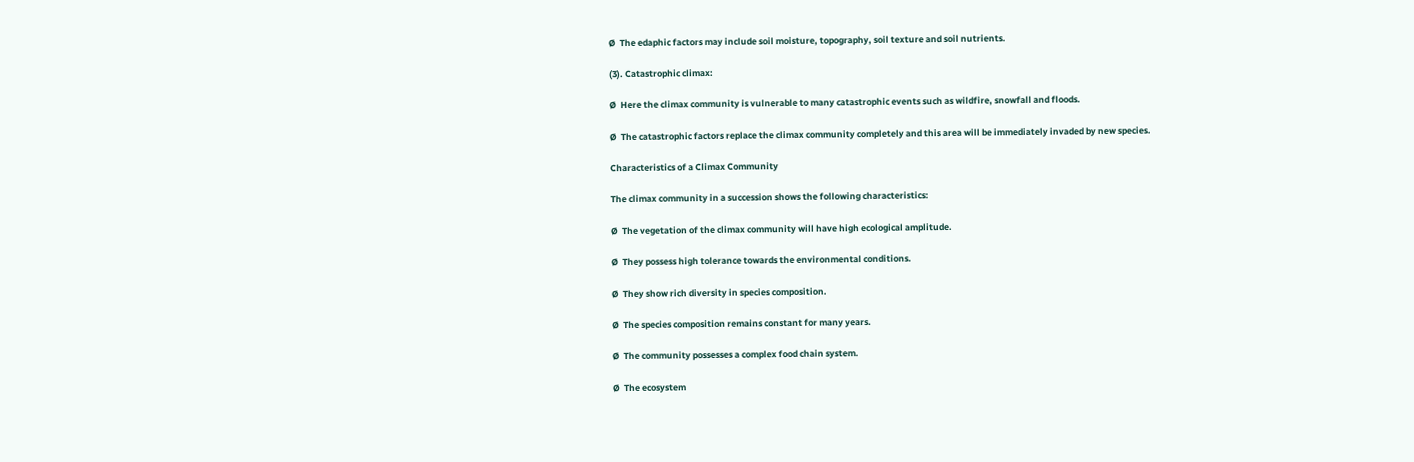Ø  The edaphic factors may include soil moisture, topography, soil texture and soil nutrients.

(3). Catastrophic climax:

Ø  Here the climax community is vulnerable to many catastrophic events such as wildfire, snowfall and floods.

Ø  The catastrophic factors replace the climax community completely and this area will be immediately invaded by new species.

Characteristics of a Climax Community

The climax community in a succession shows the following characteristics:

Ø  The vegetation of the climax community will have high ecological amplitude.

Ø  They possess high tolerance towards the environmental conditions.

Ø  They show rich diversity in species composition.

Ø  The species composition remains constant for many years.

Ø  The community possesses a complex food chain system.

Ø  The ecosystem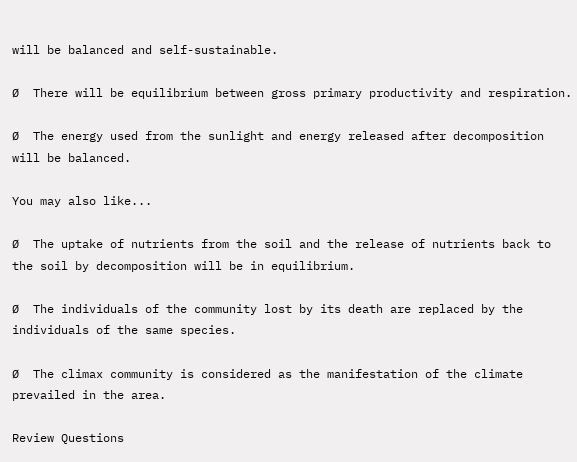will be balanced and self-sustainable.

Ø  There will be equilibrium between gross primary productivity and respiration.

Ø  The energy used from the sunlight and energy released after decomposition will be balanced.

You may also like...

Ø  The uptake of nutrients from the soil and the release of nutrients back to the soil by decomposition will be in equilibrium.

Ø  The individuals of the community lost by its death are replaced by the individuals of the same species.

Ø  The climax community is considered as the manifestation of the climate prevailed in the area.

Review Questions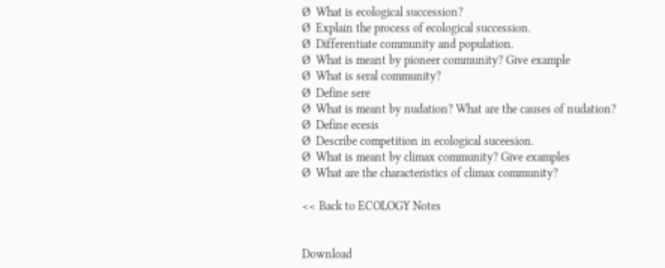Ø  What is ecological succession?
Ø  Explain the process of ecological succession.
Ø  Differentiate community and population.
Ø  What is meant by pioneer community? Give example
Ø  What is seral community?
Ø  Define sere
Ø  What is meant by nudation? What are the causes of nudation?
Ø  Define ecesis
Ø  Describe competition in ecological suceesion.
Ø  What is meant by climax community? Give examples
Ø  What are the characteristics of climax community?

<< Back to ECOLOGY Notes


Download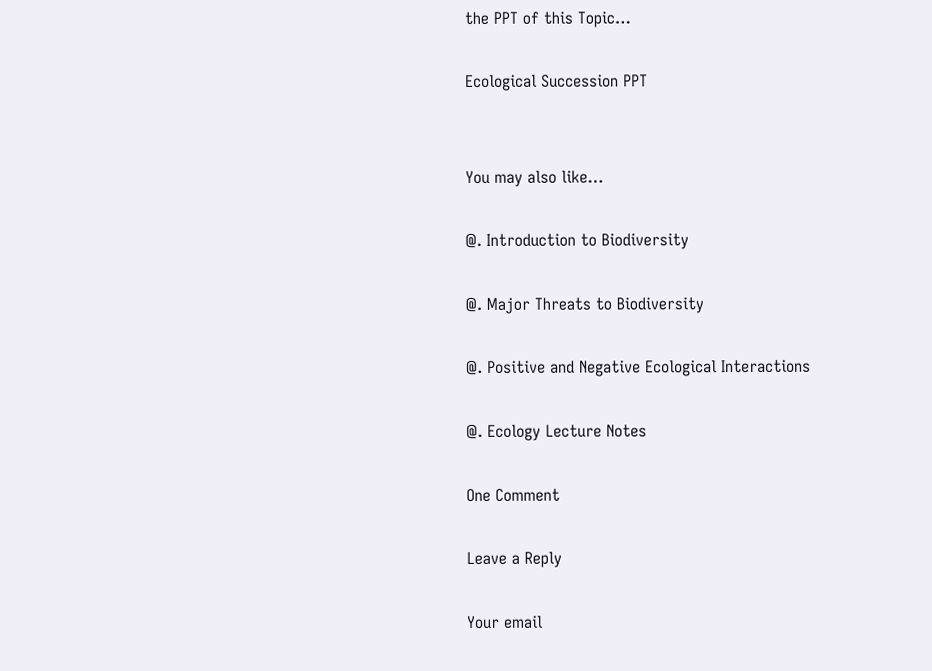the PPT of this Topic…

Ecological Succession PPT


You may also like…

@. Introduction to Biodiversity

@. Major Threats to Biodiversity

@. Positive and Negative Ecological Interactions

@. Ecology Lecture Notes

One Comment

Leave a Reply

Your email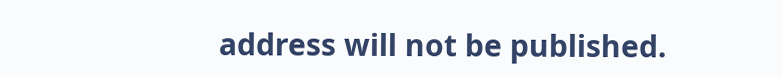address will not be published.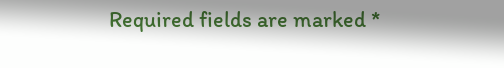Required fields are marked *